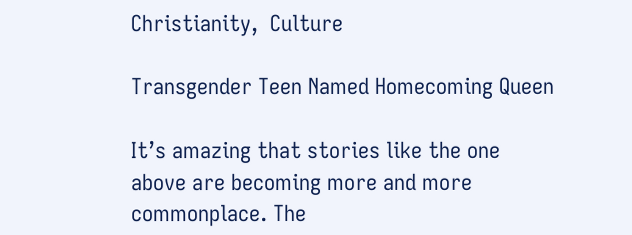Christianity,  Culture

Transgender Teen Named Homecoming Queen

It’s amazing that stories like the one above are becoming more and more commonplace. The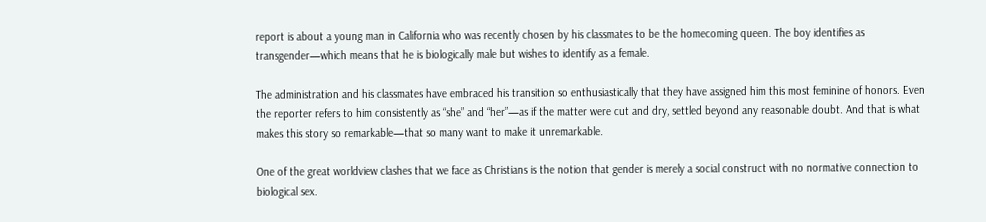report is about a young man in California who was recently chosen by his classmates to be the homecoming queen. The boy identifies as transgender—which means that he is biologically male but wishes to identify as a female.

The administration and his classmates have embraced his transition so enthusiastically that they have assigned him this most feminine of honors. Even the reporter refers to him consistently as “she” and “her”—as if the matter were cut and dry, settled beyond any reasonable doubt. And that is what makes this story so remarkable—that so many want to make it unremarkable.

One of the great worldview clashes that we face as Christians is the notion that gender is merely a social construct with no normative connection to biological sex.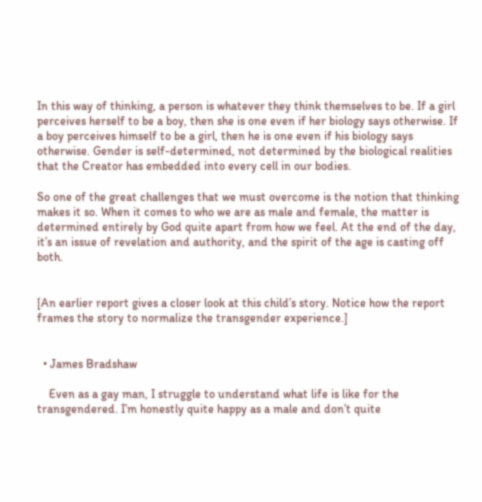In this way of thinking, a person is whatever they think themselves to be. If a girl perceives herself to be a boy, then she is one even if her biology says otherwise. If a boy perceives himself to be a girl, then he is one even if his biology says otherwise. Gender is self-determined, not determined by the biological realities that the Creator has embedded into every cell in our bodies.

So one of the great challenges that we must overcome is the notion that thinking makes it so. When it comes to who we are as male and female, the matter is determined entirely by God quite apart from how we feel. At the end of the day, it’s an issue of revelation and authority, and the spirit of the age is casting off both.


[An earlier report gives a closer look at this child’s story. Notice how the report frames the story to normalize the transgender experience.]


  • James Bradshaw

    Even as a gay man, I struggle to understand what life is like for the transgendered. I’m honestly quite happy as a male and don’t quite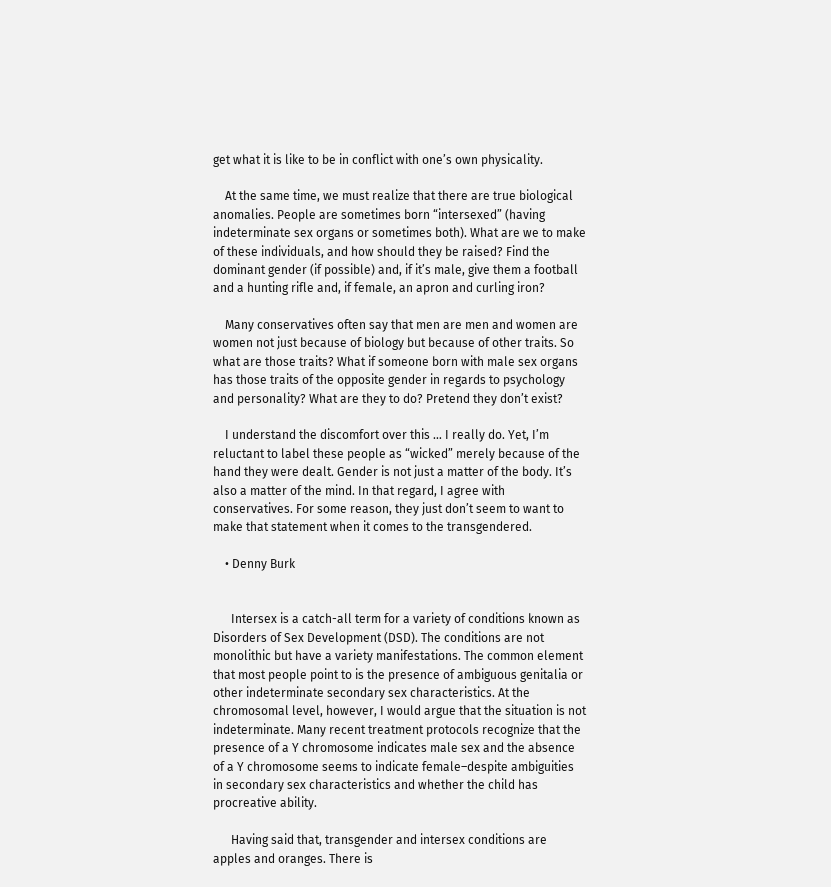get what it is like to be in conflict with one’s own physicality.

    At the same time, we must realize that there are true biological anomalies. People are sometimes born “intersexed” (having indeterminate sex organs or sometimes both). What are we to make of these individuals, and how should they be raised? Find the dominant gender (if possible) and, if it’s male, give them a football and a hunting rifle and, if female, an apron and curling iron?

    Many conservatives often say that men are men and women are women not just because of biology but because of other traits. So what are those traits? What if someone born with male sex organs has those traits of the opposite gender in regards to psychology and personality? What are they to do? Pretend they don’t exist?

    I understand the discomfort over this … I really do. Yet, I’m reluctant to label these people as “wicked” merely because of the hand they were dealt. Gender is not just a matter of the body. It’s also a matter of the mind. In that regard, I agree with conservatives. For some reason, they just don’t seem to want to make that statement when it comes to the transgendered.

    • Denny Burk


      Intersex is a catch-all term for a variety of conditions known as Disorders of Sex Development (DSD). The conditions are not monolithic but have a variety manifestations. The common element that most people point to is the presence of ambiguous genitalia or other indeterminate secondary sex characteristics. At the chromosomal level, however, I would argue that the situation is not indeterminate. Many recent treatment protocols recognize that the presence of a Y chromosome indicates male sex and the absence of a Y chromosome seems to indicate female–despite ambiguities in secondary sex characteristics and whether the child has procreative ability.

      Having said that, transgender and intersex conditions are apples and oranges. There is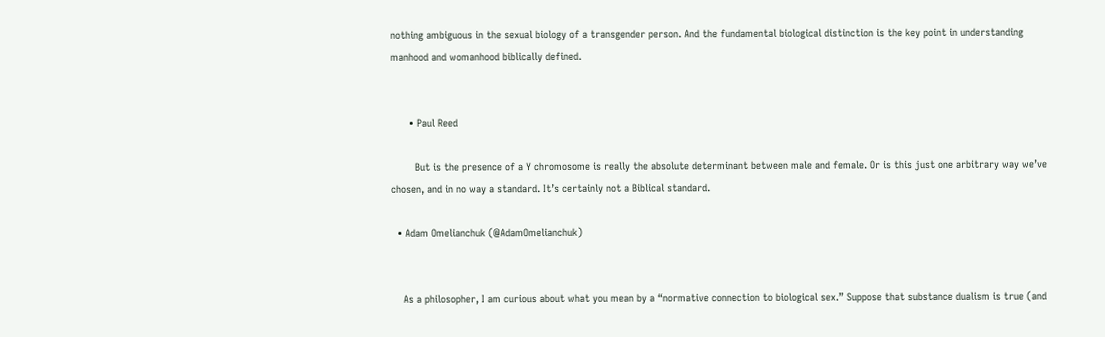nothing ambiguous in the sexual biology of a transgender person. And the fundamental biological distinction is the key point in understanding manhood and womanhood biblically defined.


      • Paul Reed

        But is the presence of a Y chromosome is really the absolute determinant between male and female. Or is this just one arbitrary way we’ve chosen, and in no way a standard. It’s certainly not a Biblical standard.

  • Adam Omelianchuk (@AdamOmelianchuk)


    As a philosopher, I am curious about what you mean by a “normative connection to biological sex.” Suppose that substance dualism is true (and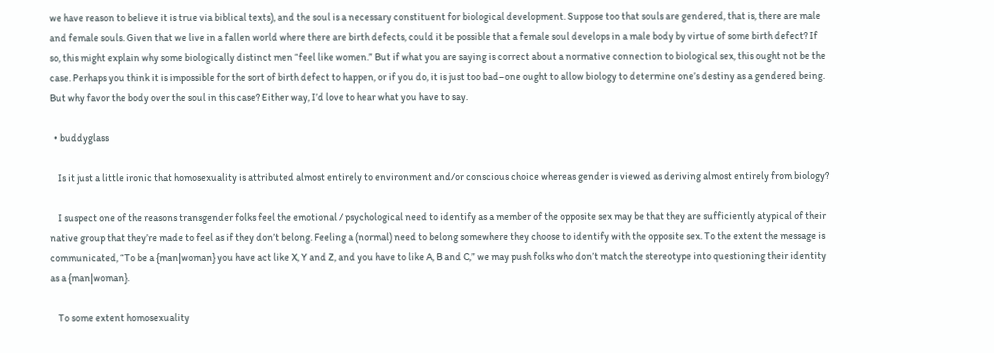we have reason to believe it is true via biblical texts), and the soul is a necessary constituent for biological development. Suppose too that souls are gendered, that is, there are male and female souls. Given that we live in a fallen world where there are birth defects, could it be possible that a female soul develops in a male body by virtue of some birth defect? If so, this might explain why some biologically distinct men “feel like women.” But if what you are saying is correct about a normative connection to biological sex, this ought not be the case. Perhaps you think it is impossible for the sort of birth defect to happen, or if you do, it is just too bad–one ought to allow biology to determine one’s destiny as a gendered being. But why favor the body over the soul in this case? Either way, I’d love to hear what you have to say.

  • buddyglass

    Is it just a little ironic that homosexuality is attributed almost entirely to environment and/or conscious choice whereas gender is viewed as deriving almost entirely from biology?

    I suspect one of the reasons transgender folks feel the emotional / psychological need to identify as a member of the opposite sex may be that they are sufficiently atypical of their native group that they’re made to feel as if they don’t belong. Feeling a (normal) need to belong somewhere they choose to identify with the opposite sex. To the extent the message is communicated, “To be a {man|woman} you have act like X, Y and Z, and you have to like A, B and C,” we may push folks who don’t match the stereotype into questioning their identity as a {man|woman}.

    To some extent homosexuality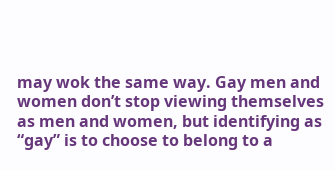may wok the same way. Gay men and women don’t stop viewing themselves as men and women, but identifying as “gay” is to choose to belong to a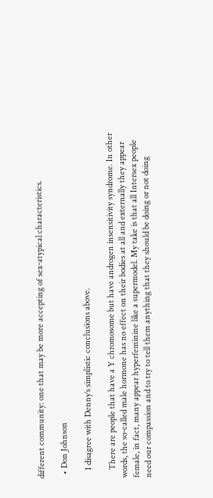different community: one that may be more accepting of sex-atypical characteristics.

  • Don Johnson

    I disagree with Denny’s simplistic conclusions above.

    There are people that have a Y chromosome but have androgen insensitivity syndrome. In other words, the so-called male hormone has no effect on their bodies at all and externally they appear female, in fact, many appear hyperfeminine like a supermodel. My take is that all Intersex people need our compassion and to try to tell them anything that they should be doing or not doing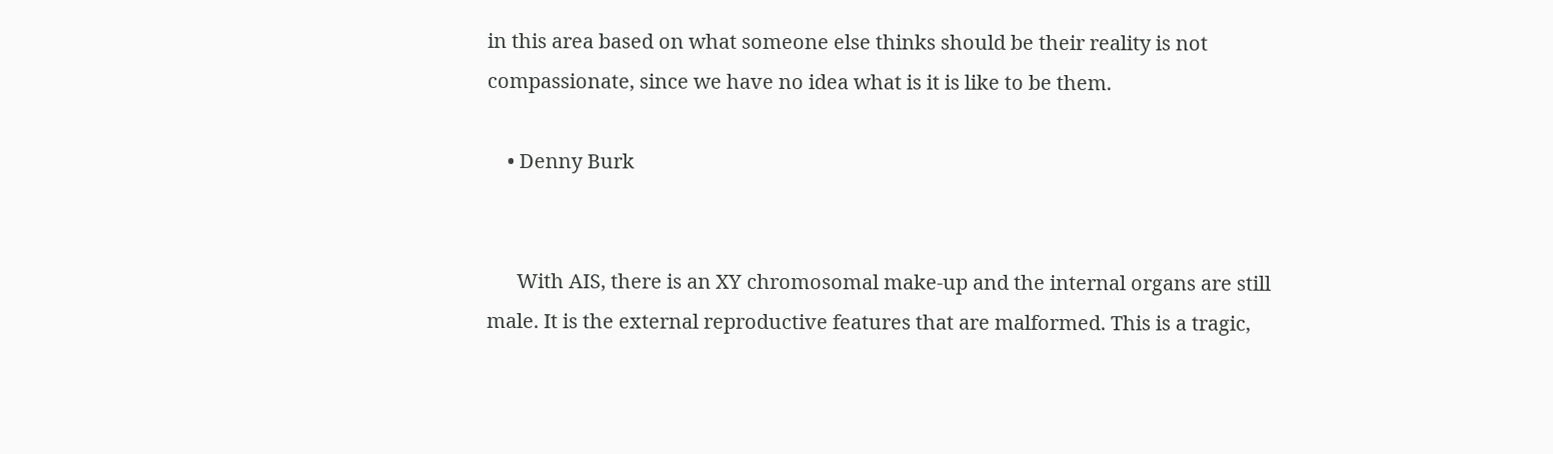in this area based on what someone else thinks should be their reality is not compassionate, since we have no idea what is it is like to be them.

    • Denny Burk


      With AIS, there is an XY chromosomal make-up and the internal organs are still male. It is the external reproductive features that are malformed. This is a tragic,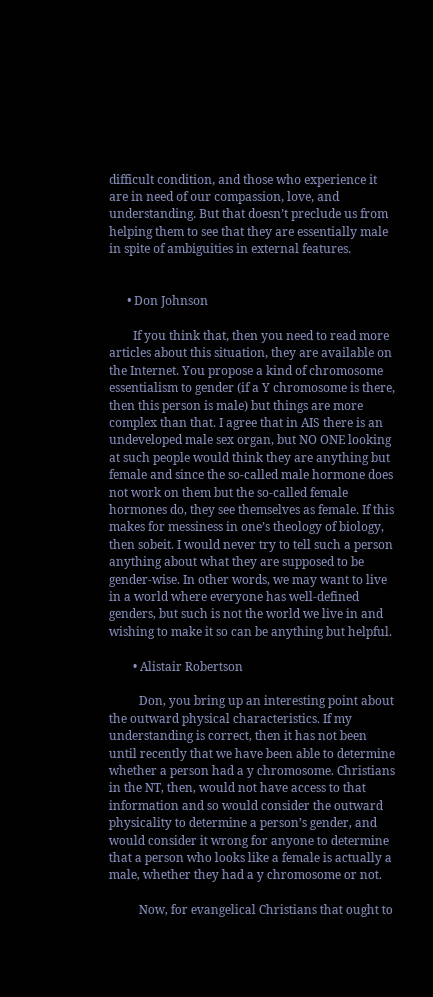difficult condition, and those who experience it are in need of our compassion, love, and understanding. But that doesn’t preclude us from helping them to see that they are essentially male in spite of ambiguities in external features.


      • Don Johnson

        If you think that, then you need to read more articles about this situation, they are available on the Internet. You propose a kind of chromosome essentialism to gender (if a Y chromosome is there, then this person is male) but things are more complex than that. I agree that in AIS there is an undeveloped male sex organ, but NO ONE looking at such people would think they are anything but female and since the so-called male hormone does not work on them but the so-called female hormones do, they see themselves as female. If this makes for messiness in one’s theology of biology, then sobeit. I would never try to tell such a person anything about what they are supposed to be gender-wise. In other words, we may want to live in a world where everyone has well-defined genders, but such is not the world we live in and wishing to make it so can be anything but helpful.

        • Alistair Robertson

          Don, you bring up an interesting point about the outward physical characteristics. If my understanding is correct, then it has not been until recently that we have been able to determine whether a person had a y chromosome. Christians in the NT, then, would not have access to that information and so would consider the outward physicality to determine a person’s gender, and would consider it wrong for anyone to determine that a person who looks like a female is actually a male, whether they had a y chromosome or not.

          Now, for evangelical Christians that ought to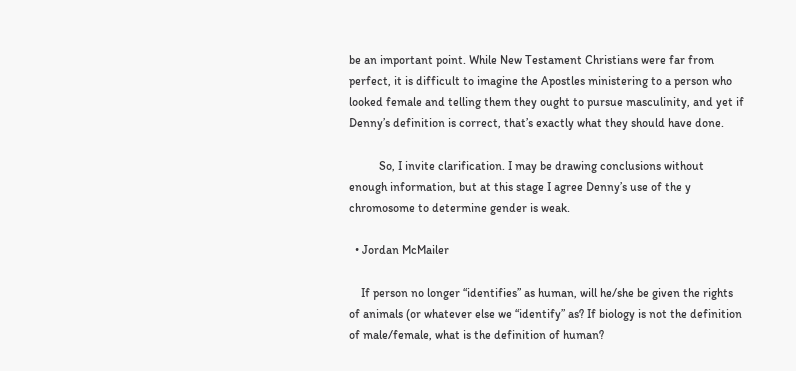be an important point. While New Testament Christians were far from perfect, it is difficult to imagine the Apostles ministering to a person who looked female and telling them they ought to pursue masculinity, and yet if Denny’s definition is correct, that’s exactly what they should have done.

          So, I invite clarification. I may be drawing conclusions without enough information, but at this stage I agree Denny’s use of the y chromosome to determine gender is weak.

  • Jordan McMailer

    If person no longer “identifies” as human, will he/she be given the rights of animals (or whatever else we “identify” as? If biology is not the definition of male/female, what is the definition of human?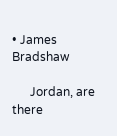• James Bradshaw

      Jordan, are there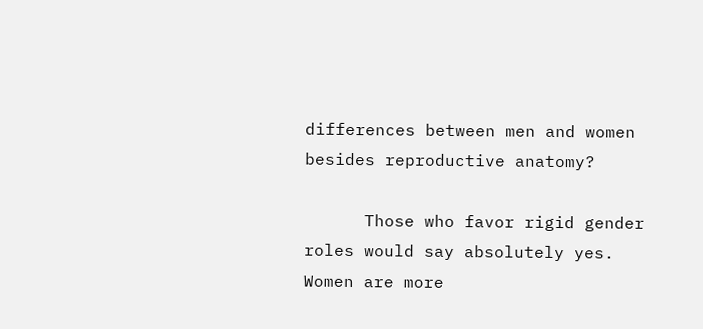differences between men and women besides reproductive anatomy?

      Those who favor rigid gender roles would say absolutely yes. Women are more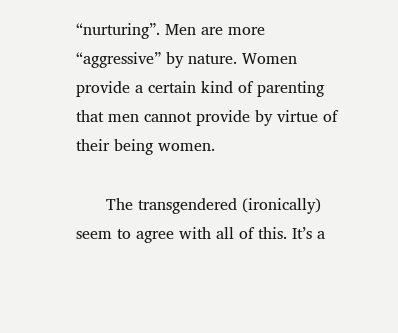“nurturing”. Men are more “aggressive” by nature. Women provide a certain kind of parenting that men cannot provide by virtue of their being women.

      The transgendered (ironically) seem to agree with all of this. It’s a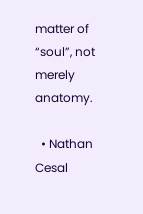matter of “soul”, not merely anatomy.

  • Nathan Cesal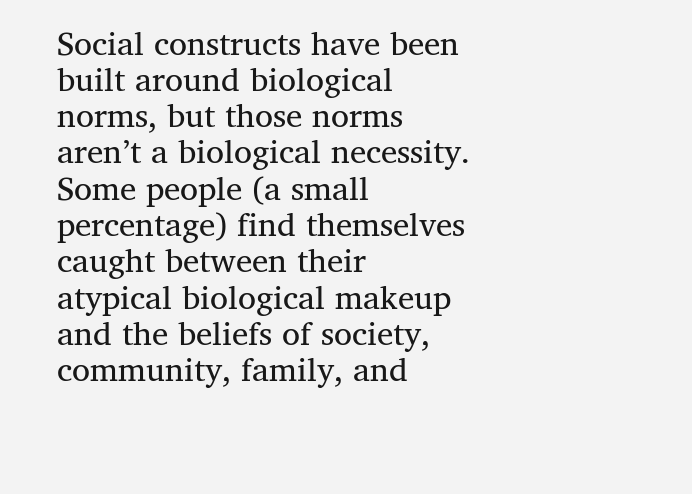Social constructs have been built around biological norms, but those norms aren’t a biological necessity. Some people (a small percentage) find themselves caught between their atypical biological makeup and the beliefs of society, community, family, and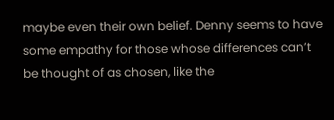maybe even their own belief. Denny seems to have some empathy for those whose differences can’t be thought of as chosen, like the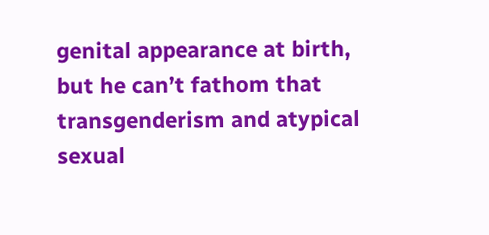genital appearance at birth, but he can’t fathom that transgenderism and atypical sexual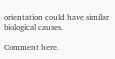orientation could have similar biological causes.

Comment here.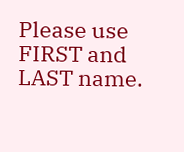Please use FIRST and LAST name.